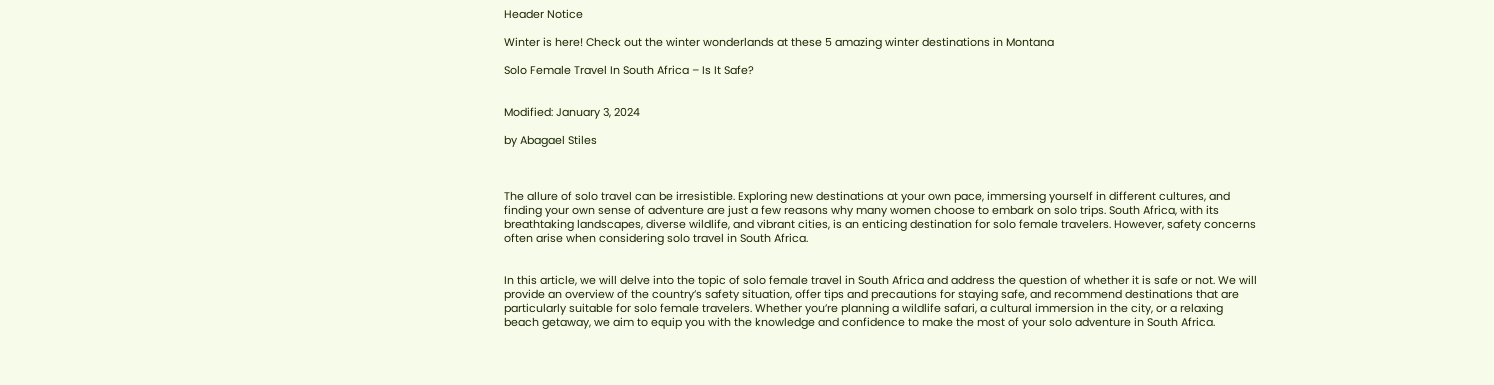Header Notice

Winter is here! Check out the winter wonderlands at these 5 amazing winter destinations in Montana

Solo Female Travel In South Africa – Is It Safe?


Modified: January 3, 2024

by Abagael Stiles



The allure of solo travel can be irresistible. Exploring new destinations at your own pace, immersing yourself in different cultures, and finding your own sense of adventure are just a few reasons why many women choose to embark on solo trips. South Africa, with its breathtaking landscapes, diverse wildlife, and vibrant cities, is an enticing destination for solo female travelers. However, safety concerns often arise when considering solo travel in South Africa.


In this article, we will delve into the topic of solo female travel in South Africa and address the question of whether it is safe or not. We will provide an overview of the country’s safety situation, offer tips and precautions for staying safe, and recommend destinations that are particularly suitable for solo female travelers. Whether you’re planning a wildlife safari, a cultural immersion in the city, or a relaxing beach getaway, we aim to equip you with the knowledge and confidence to make the most of your solo adventure in South Africa.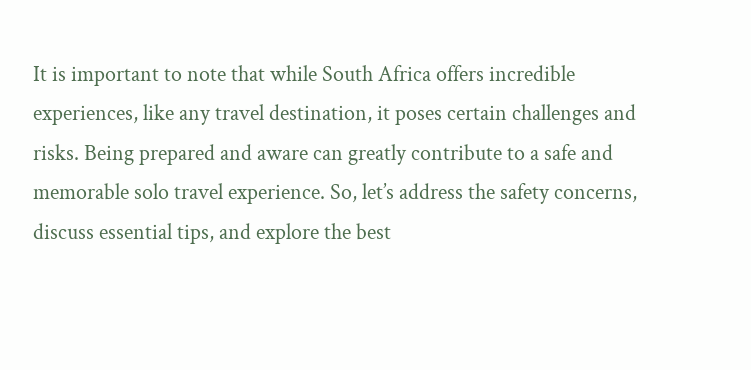It is important to note that while South Africa offers incredible experiences, like any travel destination, it poses certain challenges and risks. Being prepared and aware can greatly contribute to a safe and memorable solo travel experience. So, let’s address the safety concerns, discuss essential tips, and explore the best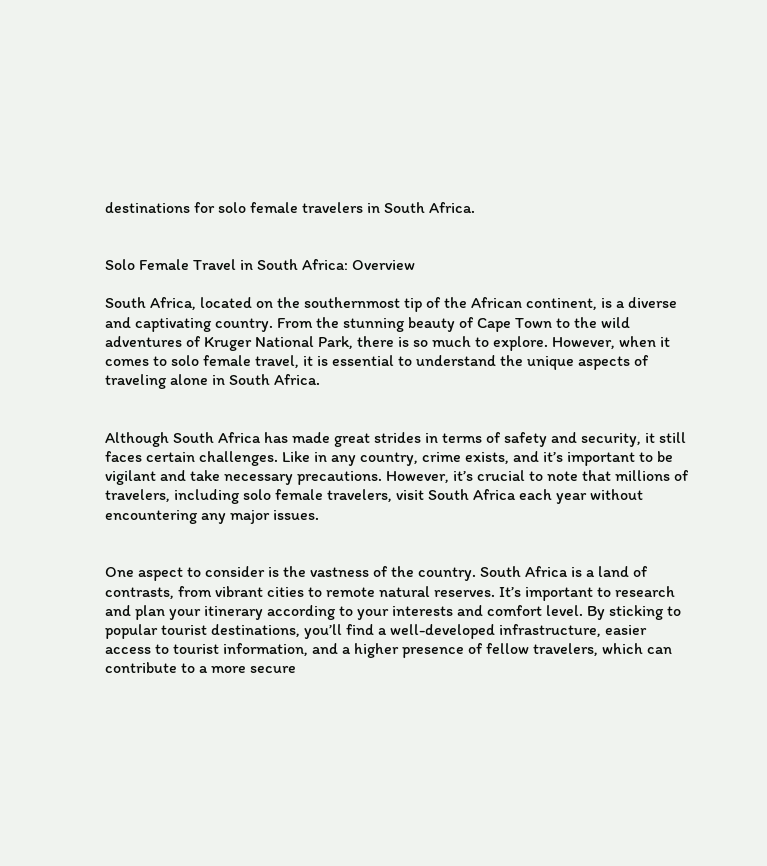destinations for solo female travelers in South Africa.


Solo Female Travel in South Africa: Overview

South Africa, located on the southernmost tip of the African continent, is a diverse and captivating country. From the stunning beauty of Cape Town to the wild adventures of Kruger National Park, there is so much to explore. However, when it comes to solo female travel, it is essential to understand the unique aspects of traveling alone in South Africa.


Although South Africa has made great strides in terms of safety and security, it still faces certain challenges. Like in any country, crime exists, and it’s important to be vigilant and take necessary precautions. However, it’s crucial to note that millions of travelers, including solo female travelers, visit South Africa each year without encountering any major issues.


One aspect to consider is the vastness of the country. South Africa is a land of contrasts, from vibrant cities to remote natural reserves. It’s important to research and plan your itinerary according to your interests and comfort level. By sticking to popular tourist destinations, you’ll find a well-developed infrastructure, easier access to tourist information, and a higher presence of fellow travelers, which can contribute to a more secure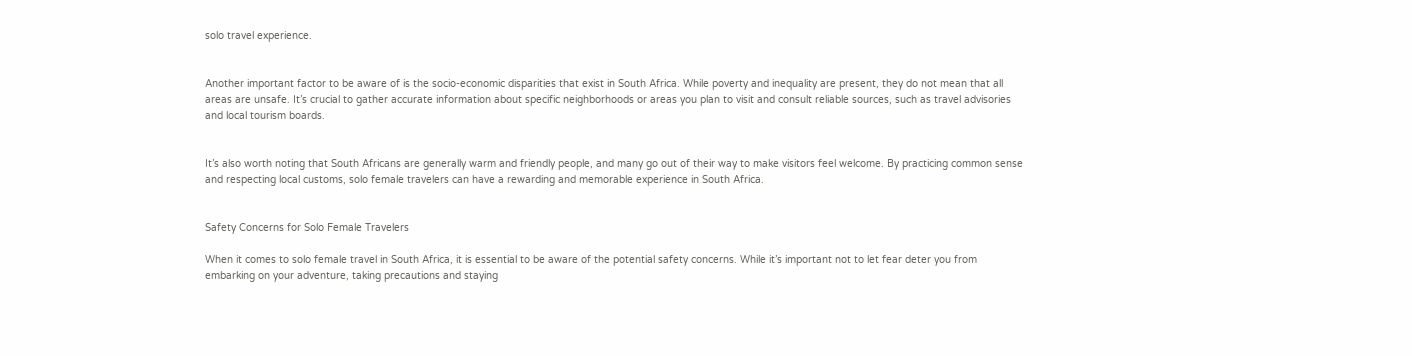solo travel experience.


Another important factor to be aware of is the socio-economic disparities that exist in South Africa. While poverty and inequality are present, they do not mean that all areas are unsafe. It’s crucial to gather accurate information about specific neighborhoods or areas you plan to visit and consult reliable sources, such as travel advisories and local tourism boards.


It’s also worth noting that South Africans are generally warm and friendly people, and many go out of their way to make visitors feel welcome. By practicing common sense and respecting local customs, solo female travelers can have a rewarding and memorable experience in South Africa.


Safety Concerns for Solo Female Travelers

When it comes to solo female travel in South Africa, it is essential to be aware of the potential safety concerns. While it’s important not to let fear deter you from embarking on your adventure, taking precautions and staying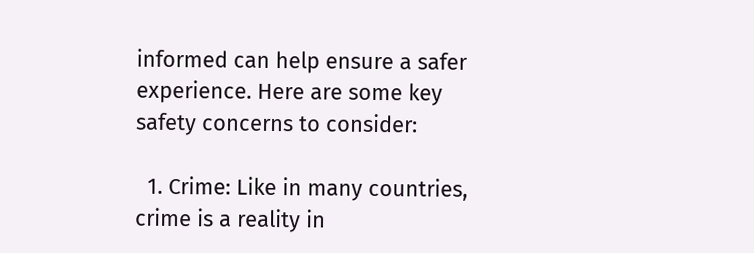informed can help ensure a safer experience. Here are some key safety concerns to consider:

  1. Crime: Like in many countries, crime is a reality in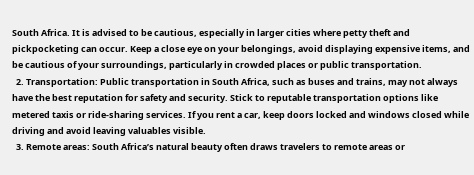South Africa. It is advised to be cautious, especially in larger cities where petty theft and pickpocketing can occur. Keep a close eye on your belongings, avoid displaying expensive items, and be cautious of your surroundings, particularly in crowded places or public transportation.
  2. Transportation: Public transportation in South Africa, such as buses and trains, may not always have the best reputation for safety and security. Stick to reputable transportation options like metered taxis or ride-sharing services. If you rent a car, keep doors locked and windows closed while driving and avoid leaving valuables visible.
  3. Remote areas: South Africa’s natural beauty often draws travelers to remote areas or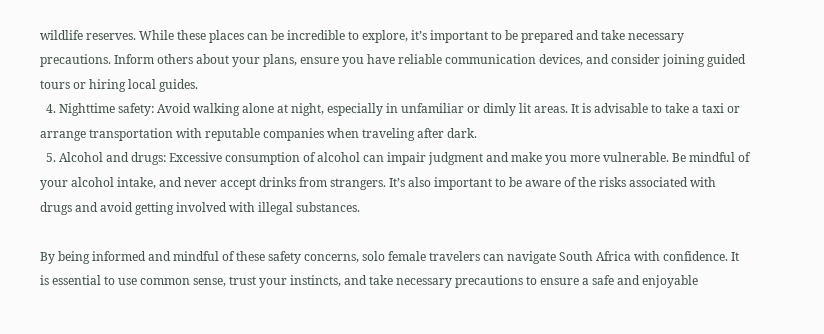wildlife reserves. While these places can be incredible to explore, it’s important to be prepared and take necessary precautions. Inform others about your plans, ensure you have reliable communication devices, and consider joining guided tours or hiring local guides.
  4. Nighttime safety: Avoid walking alone at night, especially in unfamiliar or dimly lit areas. It is advisable to take a taxi or arrange transportation with reputable companies when traveling after dark.
  5. Alcohol and drugs: Excessive consumption of alcohol can impair judgment and make you more vulnerable. Be mindful of your alcohol intake, and never accept drinks from strangers. It’s also important to be aware of the risks associated with drugs and avoid getting involved with illegal substances.

By being informed and mindful of these safety concerns, solo female travelers can navigate South Africa with confidence. It is essential to use common sense, trust your instincts, and take necessary precautions to ensure a safe and enjoyable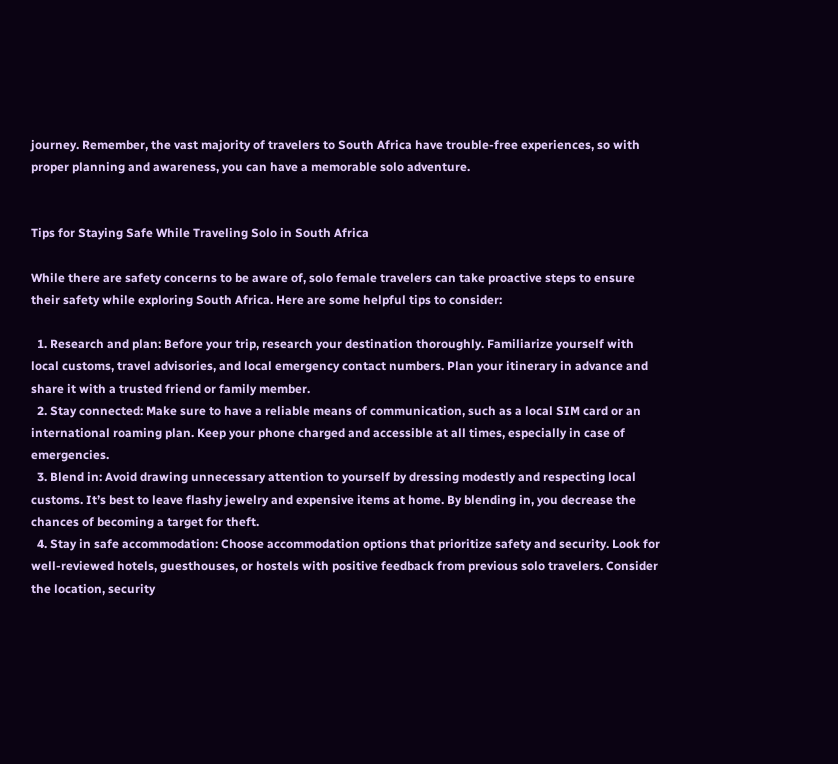journey. Remember, the vast majority of travelers to South Africa have trouble-free experiences, so with proper planning and awareness, you can have a memorable solo adventure.


Tips for Staying Safe While Traveling Solo in South Africa

While there are safety concerns to be aware of, solo female travelers can take proactive steps to ensure their safety while exploring South Africa. Here are some helpful tips to consider:

  1. Research and plan: Before your trip, research your destination thoroughly. Familiarize yourself with local customs, travel advisories, and local emergency contact numbers. Plan your itinerary in advance and share it with a trusted friend or family member.
  2. Stay connected: Make sure to have a reliable means of communication, such as a local SIM card or an international roaming plan. Keep your phone charged and accessible at all times, especially in case of emergencies.
  3. Blend in: Avoid drawing unnecessary attention to yourself by dressing modestly and respecting local customs. It’s best to leave flashy jewelry and expensive items at home. By blending in, you decrease the chances of becoming a target for theft.
  4. Stay in safe accommodation: Choose accommodation options that prioritize safety and security. Look for well-reviewed hotels, guesthouses, or hostels with positive feedback from previous solo travelers. Consider the location, security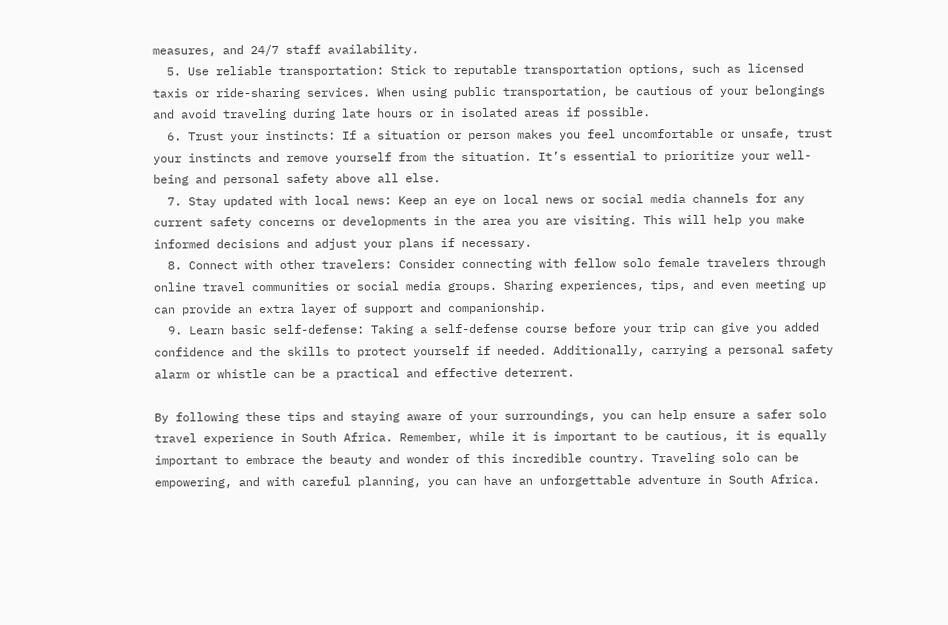measures, and 24/7 staff availability.
  5. Use reliable transportation: Stick to reputable transportation options, such as licensed taxis or ride-sharing services. When using public transportation, be cautious of your belongings and avoid traveling during late hours or in isolated areas if possible.
  6. Trust your instincts: If a situation or person makes you feel uncomfortable or unsafe, trust your instincts and remove yourself from the situation. It’s essential to prioritize your well-being and personal safety above all else.
  7. Stay updated with local news: Keep an eye on local news or social media channels for any current safety concerns or developments in the area you are visiting. This will help you make informed decisions and adjust your plans if necessary.
  8. Connect with other travelers: Consider connecting with fellow solo female travelers through online travel communities or social media groups. Sharing experiences, tips, and even meeting up can provide an extra layer of support and companionship.
  9. Learn basic self-defense: Taking a self-defense course before your trip can give you added confidence and the skills to protect yourself if needed. Additionally, carrying a personal safety alarm or whistle can be a practical and effective deterrent.

By following these tips and staying aware of your surroundings, you can help ensure a safer solo travel experience in South Africa. Remember, while it is important to be cautious, it is equally important to embrace the beauty and wonder of this incredible country. Traveling solo can be empowering, and with careful planning, you can have an unforgettable adventure in South Africa.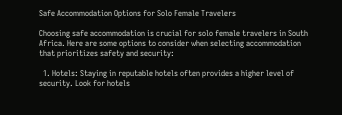Safe Accommodation Options for Solo Female Travelers

Choosing safe accommodation is crucial for solo female travelers in South Africa. Here are some options to consider when selecting accommodation that prioritizes safety and security:

  1. Hotels: Staying in reputable hotels often provides a higher level of security. Look for hotels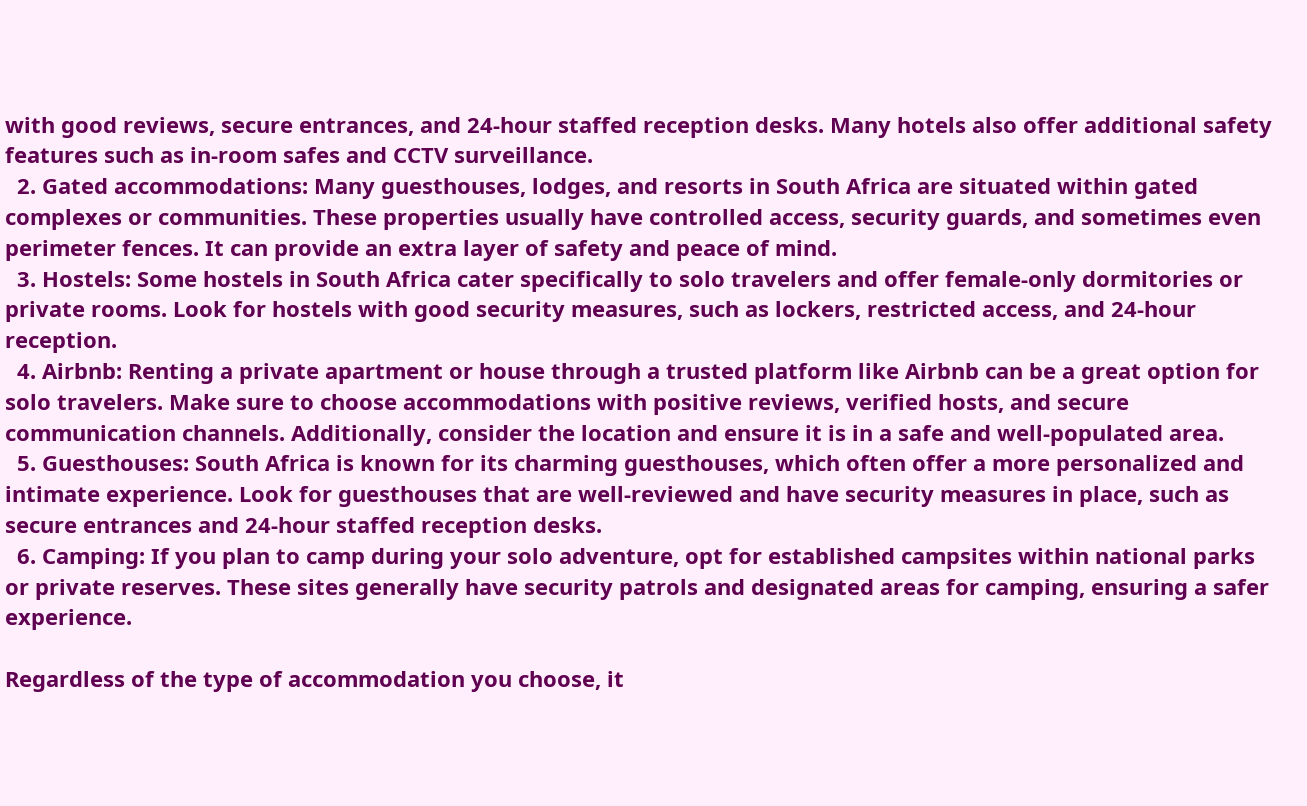with good reviews, secure entrances, and 24-hour staffed reception desks. Many hotels also offer additional safety features such as in-room safes and CCTV surveillance.
  2. Gated accommodations: Many guesthouses, lodges, and resorts in South Africa are situated within gated complexes or communities. These properties usually have controlled access, security guards, and sometimes even perimeter fences. It can provide an extra layer of safety and peace of mind.
  3. Hostels: Some hostels in South Africa cater specifically to solo travelers and offer female-only dormitories or private rooms. Look for hostels with good security measures, such as lockers, restricted access, and 24-hour reception.
  4. Airbnb: Renting a private apartment or house through a trusted platform like Airbnb can be a great option for solo travelers. Make sure to choose accommodations with positive reviews, verified hosts, and secure communication channels. Additionally, consider the location and ensure it is in a safe and well-populated area.
  5. Guesthouses: South Africa is known for its charming guesthouses, which often offer a more personalized and intimate experience. Look for guesthouses that are well-reviewed and have security measures in place, such as secure entrances and 24-hour staffed reception desks.
  6. Camping: If you plan to camp during your solo adventure, opt for established campsites within national parks or private reserves. These sites generally have security patrols and designated areas for camping, ensuring a safer experience.

Regardless of the type of accommodation you choose, it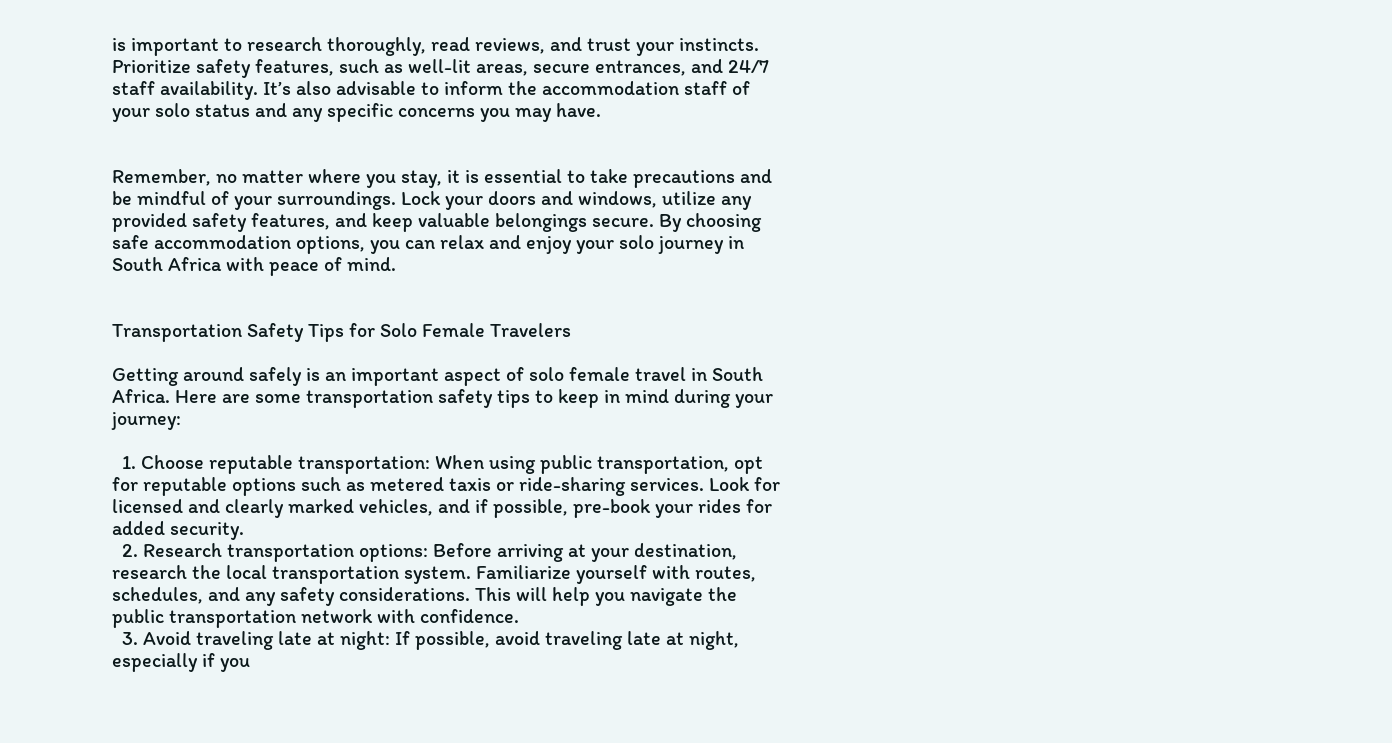is important to research thoroughly, read reviews, and trust your instincts. Prioritize safety features, such as well-lit areas, secure entrances, and 24/7 staff availability. It’s also advisable to inform the accommodation staff of your solo status and any specific concerns you may have.


Remember, no matter where you stay, it is essential to take precautions and be mindful of your surroundings. Lock your doors and windows, utilize any provided safety features, and keep valuable belongings secure. By choosing safe accommodation options, you can relax and enjoy your solo journey in South Africa with peace of mind.


Transportation Safety Tips for Solo Female Travelers

Getting around safely is an important aspect of solo female travel in South Africa. Here are some transportation safety tips to keep in mind during your journey:

  1. Choose reputable transportation: When using public transportation, opt for reputable options such as metered taxis or ride-sharing services. Look for licensed and clearly marked vehicles, and if possible, pre-book your rides for added security.
  2. Research transportation options: Before arriving at your destination, research the local transportation system. Familiarize yourself with routes, schedules, and any safety considerations. This will help you navigate the public transportation network with confidence.
  3. Avoid traveling late at night: If possible, avoid traveling late at night, especially if you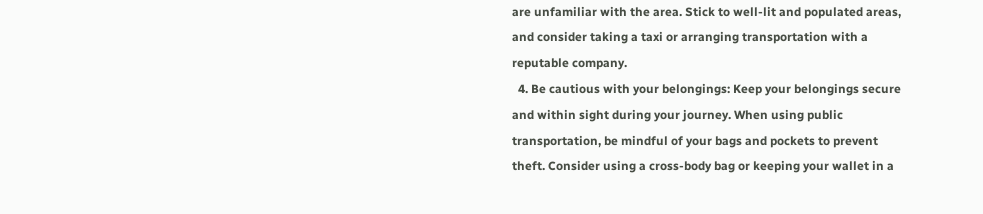are unfamiliar with the area. Stick to well-lit and populated areas, and consider taking a taxi or arranging transportation with a reputable company.
  4. Be cautious with your belongings: Keep your belongings secure and within sight during your journey. When using public transportation, be mindful of your bags and pockets to prevent theft. Consider using a cross-body bag or keeping your wallet in a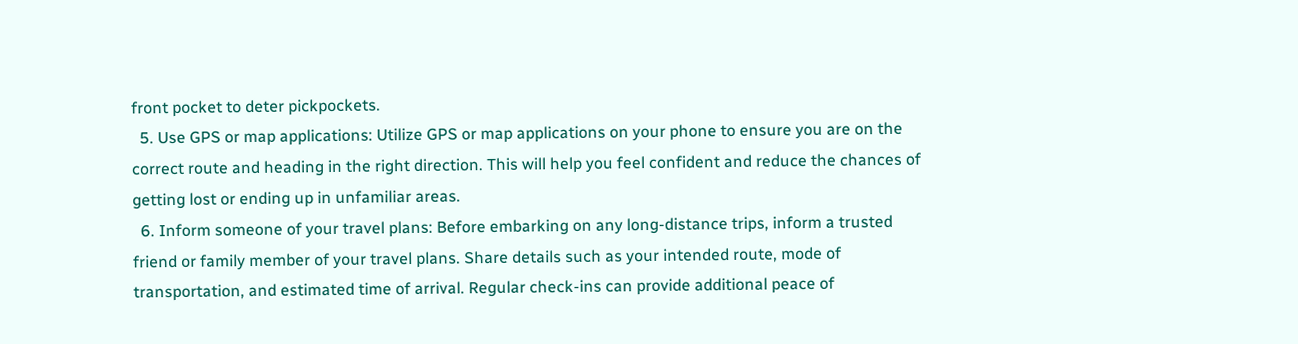front pocket to deter pickpockets.
  5. Use GPS or map applications: Utilize GPS or map applications on your phone to ensure you are on the correct route and heading in the right direction. This will help you feel confident and reduce the chances of getting lost or ending up in unfamiliar areas.
  6. Inform someone of your travel plans: Before embarking on any long-distance trips, inform a trusted friend or family member of your travel plans. Share details such as your intended route, mode of transportation, and estimated time of arrival. Regular check-ins can provide additional peace of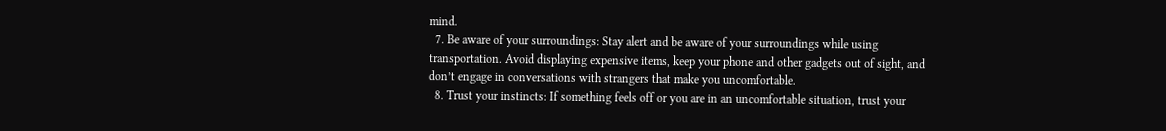mind.
  7. Be aware of your surroundings: Stay alert and be aware of your surroundings while using transportation. Avoid displaying expensive items, keep your phone and other gadgets out of sight, and don’t engage in conversations with strangers that make you uncomfortable.
  8. Trust your instincts: If something feels off or you are in an uncomfortable situation, trust your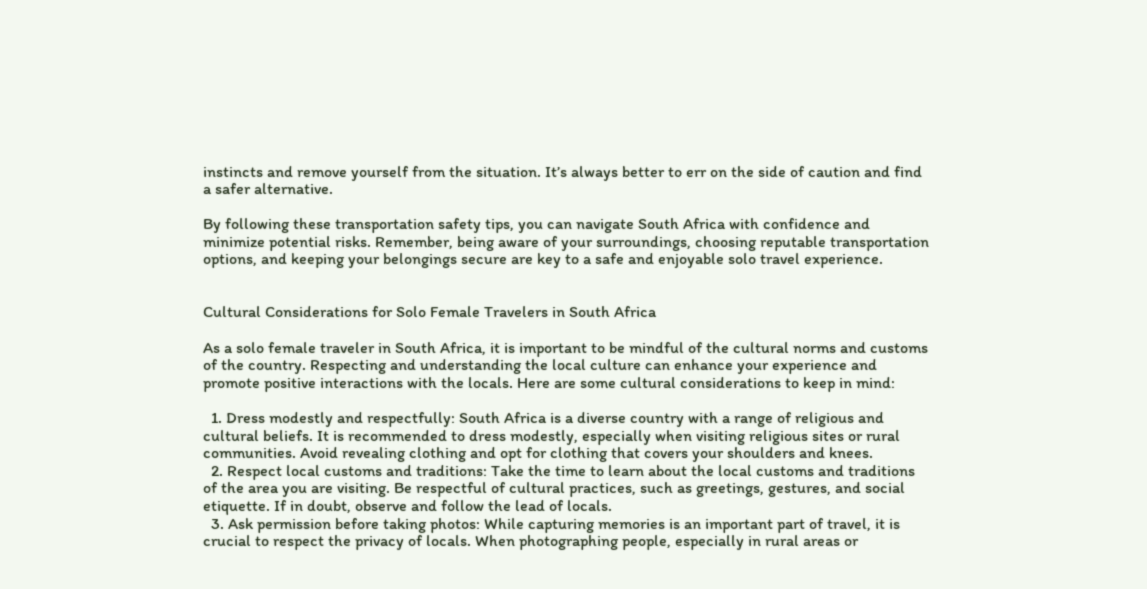instincts and remove yourself from the situation. It’s always better to err on the side of caution and find a safer alternative.

By following these transportation safety tips, you can navigate South Africa with confidence and minimize potential risks. Remember, being aware of your surroundings, choosing reputable transportation options, and keeping your belongings secure are key to a safe and enjoyable solo travel experience.


Cultural Considerations for Solo Female Travelers in South Africa

As a solo female traveler in South Africa, it is important to be mindful of the cultural norms and customs of the country. Respecting and understanding the local culture can enhance your experience and promote positive interactions with the locals. Here are some cultural considerations to keep in mind:

  1. Dress modestly and respectfully: South Africa is a diverse country with a range of religious and cultural beliefs. It is recommended to dress modestly, especially when visiting religious sites or rural communities. Avoid revealing clothing and opt for clothing that covers your shoulders and knees.
  2. Respect local customs and traditions: Take the time to learn about the local customs and traditions of the area you are visiting. Be respectful of cultural practices, such as greetings, gestures, and social etiquette. If in doubt, observe and follow the lead of locals.
  3. Ask permission before taking photos: While capturing memories is an important part of travel, it is crucial to respect the privacy of locals. When photographing people, especially in rural areas or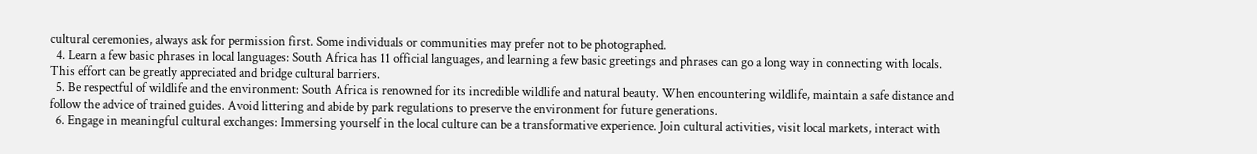cultural ceremonies, always ask for permission first. Some individuals or communities may prefer not to be photographed.
  4. Learn a few basic phrases in local languages: South Africa has 11 official languages, and learning a few basic greetings and phrases can go a long way in connecting with locals. This effort can be greatly appreciated and bridge cultural barriers.
  5. Be respectful of wildlife and the environment: South Africa is renowned for its incredible wildlife and natural beauty. When encountering wildlife, maintain a safe distance and follow the advice of trained guides. Avoid littering and abide by park regulations to preserve the environment for future generations.
  6. Engage in meaningful cultural exchanges: Immersing yourself in the local culture can be a transformative experience. Join cultural activities, visit local markets, interact with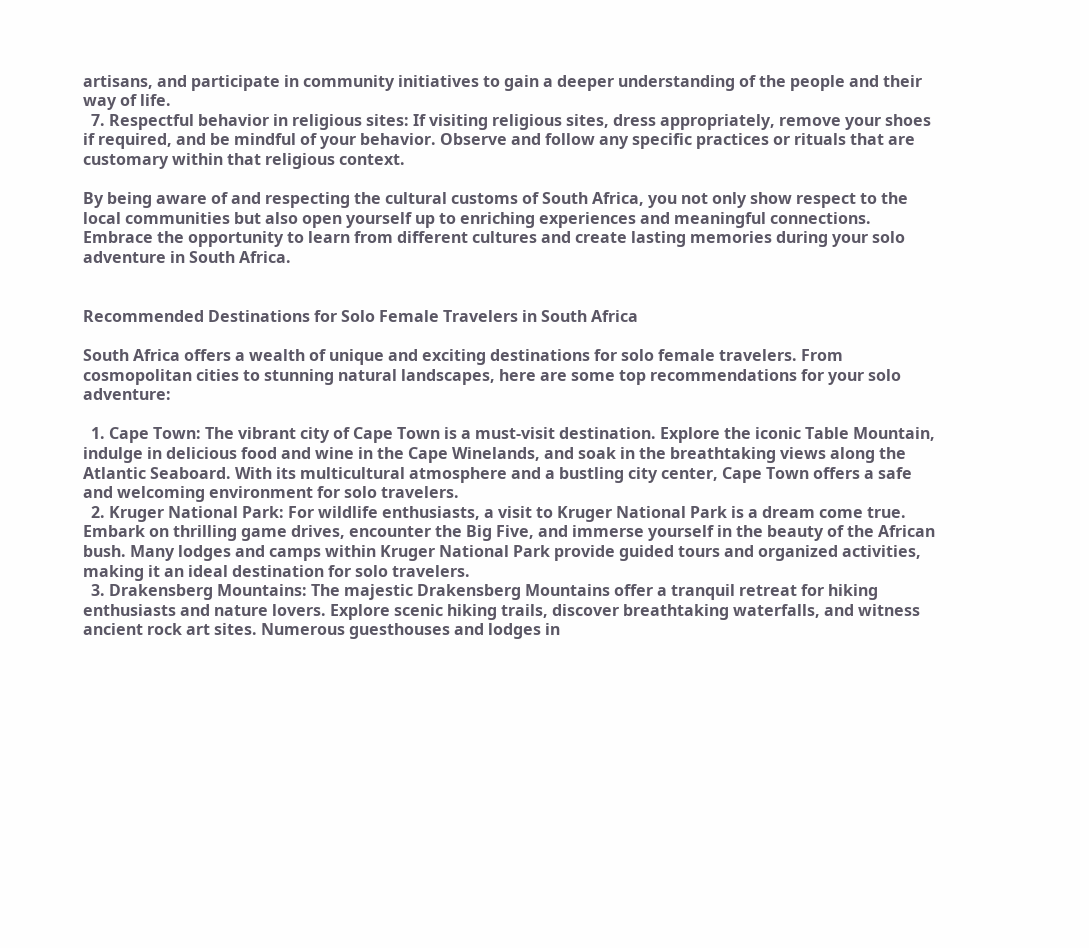artisans, and participate in community initiatives to gain a deeper understanding of the people and their way of life.
  7. Respectful behavior in religious sites: If visiting religious sites, dress appropriately, remove your shoes if required, and be mindful of your behavior. Observe and follow any specific practices or rituals that are customary within that religious context.

By being aware of and respecting the cultural customs of South Africa, you not only show respect to the local communities but also open yourself up to enriching experiences and meaningful connections. Embrace the opportunity to learn from different cultures and create lasting memories during your solo adventure in South Africa.


Recommended Destinations for Solo Female Travelers in South Africa

South Africa offers a wealth of unique and exciting destinations for solo female travelers. From cosmopolitan cities to stunning natural landscapes, here are some top recommendations for your solo adventure:

  1. Cape Town: The vibrant city of Cape Town is a must-visit destination. Explore the iconic Table Mountain, indulge in delicious food and wine in the Cape Winelands, and soak in the breathtaking views along the Atlantic Seaboard. With its multicultural atmosphere and a bustling city center, Cape Town offers a safe and welcoming environment for solo travelers.
  2. Kruger National Park: For wildlife enthusiasts, a visit to Kruger National Park is a dream come true. Embark on thrilling game drives, encounter the Big Five, and immerse yourself in the beauty of the African bush. Many lodges and camps within Kruger National Park provide guided tours and organized activities, making it an ideal destination for solo travelers.
  3. Drakensberg Mountains: The majestic Drakensberg Mountains offer a tranquil retreat for hiking enthusiasts and nature lovers. Explore scenic hiking trails, discover breathtaking waterfalls, and witness ancient rock art sites. Numerous guesthouses and lodges in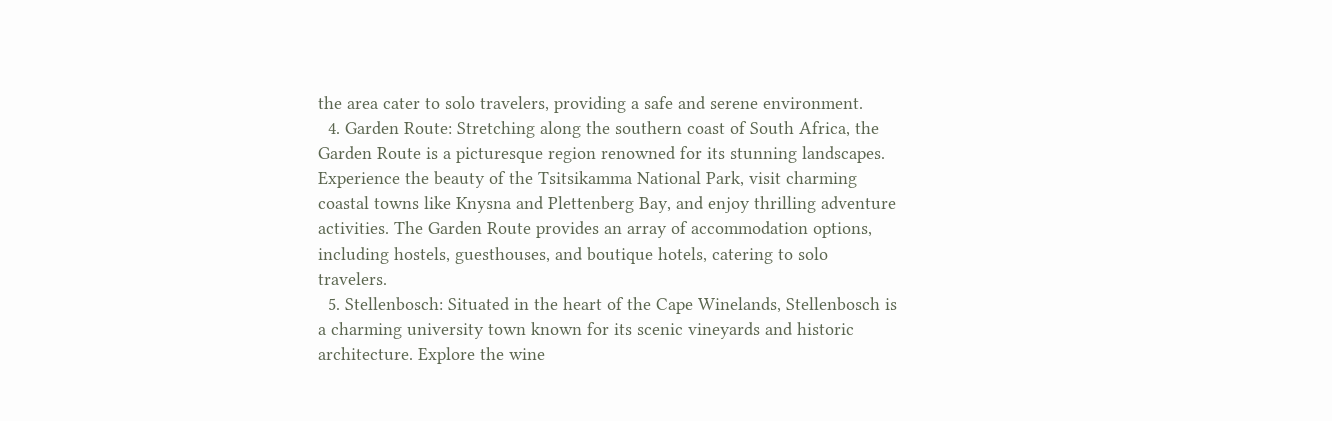the area cater to solo travelers, providing a safe and serene environment.
  4. Garden Route: Stretching along the southern coast of South Africa, the Garden Route is a picturesque region renowned for its stunning landscapes. Experience the beauty of the Tsitsikamma National Park, visit charming coastal towns like Knysna and Plettenberg Bay, and enjoy thrilling adventure activities. The Garden Route provides an array of accommodation options, including hostels, guesthouses, and boutique hotels, catering to solo travelers.
  5. Stellenbosch: Situated in the heart of the Cape Winelands, Stellenbosch is a charming university town known for its scenic vineyards and historic architecture. Explore the wine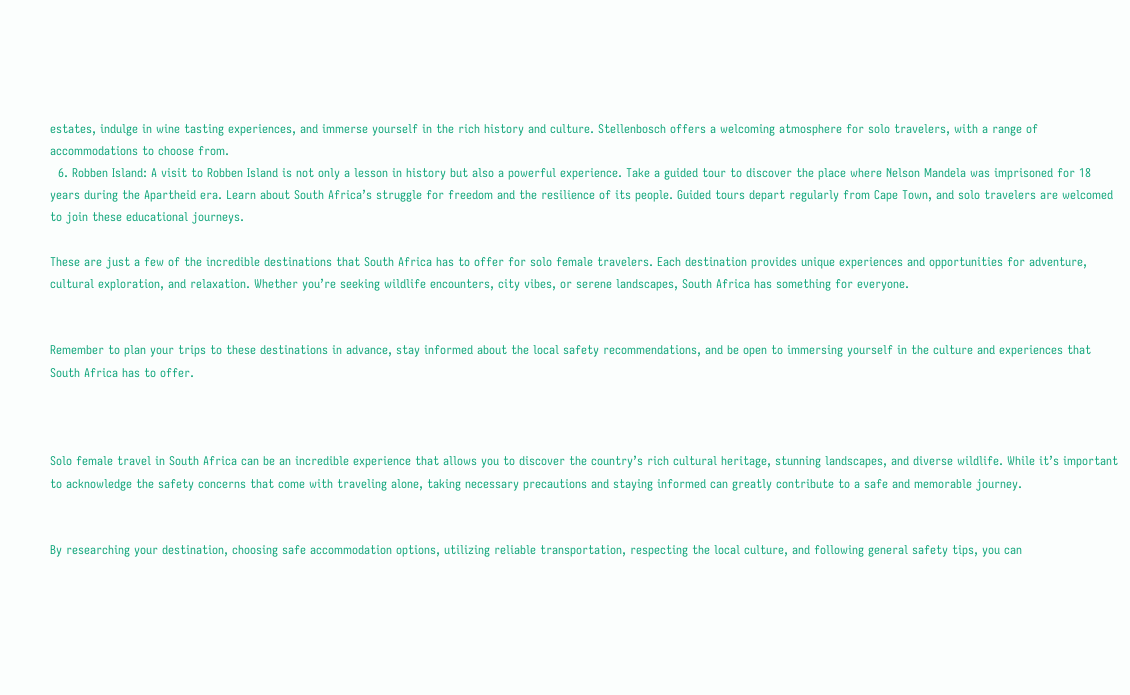estates, indulge in wine tasting experiences, and immerse yourself in the rich history and culture. Stellenbosch offers a welcoming atmosphere for solo travelers, with a range of accommodations to choose from.
  6. Robben Island: A visit to Robben Island is not only a lesson in history but also a powerful experience. Take a guided tour to discover the place where Nelson Mandela was imprisoned for 18 years during the Apartheid era. Learn about South Africa’s struggle for freedom and the resilience of its people. Guided tours depart regularly from Cape Town, and solo travelers are welcomed to join these educational journeys.

These are just a few of the incredible destinations that South Africa has to offer for solo female travelers. Each destination provides unique experiences and opportunities for adventure, cultural exploration, and relaxation. Whether you’re seeking wildlife encounters, city vibes, or serene landscapes, South Africa has something for everyone.


Remember to plan your trips to these destinations in advance, stay informed about the local safety recommendations, and be open to immersing yourself in the culture and experiences that South Africa has to offer.



Solo female travel in South Africa can be an incredible experience that allows you to discover the country’s rich cultural heritage, stunning landscapes, and diverse wildlife. While it’s important to acknowledge the safety concerns that come with traveling alone, taking necessary precautions and staying informed can greatly contribute to a safe and memorable journey.


By researching your destination, choosing safe accommodation options, utilizing reliable transportation, respecting the local culture, and following general safety tips, you can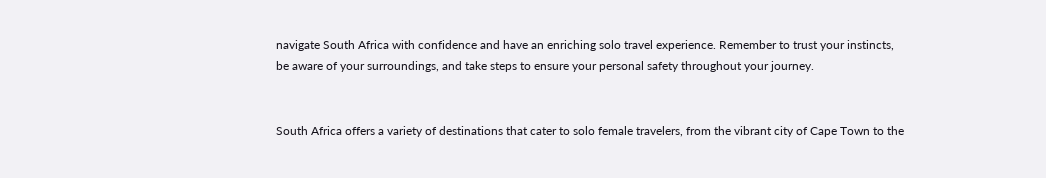navigate South Africa with confidence and have an enriching solo travel experience. Remember to trust your instincts, be aware of your surroundings, and take steps to ensure your personal safety throughout your journey.


South Africa offers a variety of destinations that cater to solo female travelers, from the vibrant city of Cape Town to the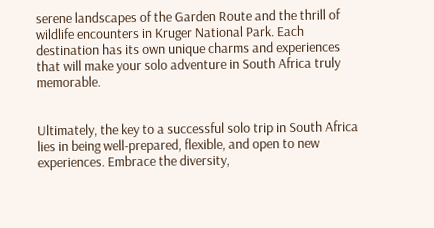serene landscapes of the Garden Route and the thrill of wildlife encounters in Kruger National Park. Each destination has its own unique charms and experiences that will make your solo adventure in South Africa truly memorable.


Ultimately, the key to a successful solo trip in South Africa lies in being well-prepared, flexible, and open to new experiences. Embrace the diversity,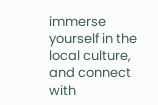immerse yourself in the local culture, and connect with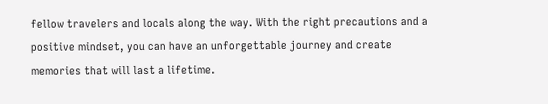fellow travelers and locals along the way. With the right precautions and a positive mindset, you can have an unforgettable journey and create memories that will last a lifetime.